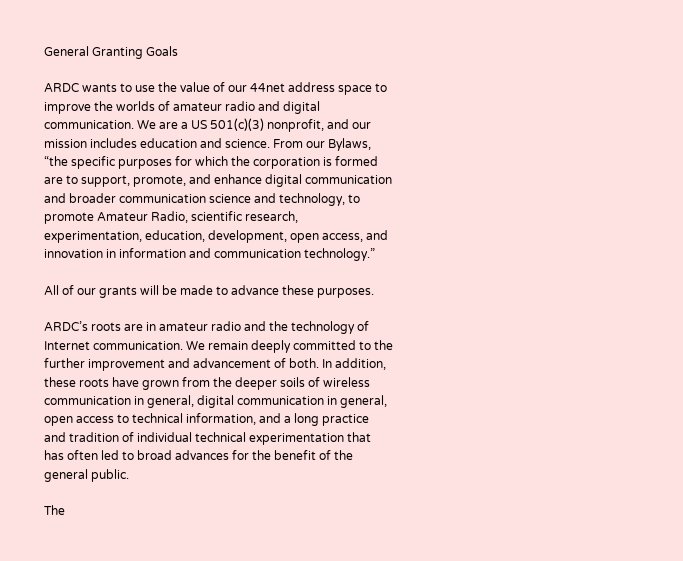General Granting Goals

ARDC wants to use the value of our 44net address space to improve the worlds of amateur radio and digital communication. We are a US 501(c)(3) nonprofit, and our mission includes education and science. From our Bylaws, “the specific purposes for which the corporation is formed are to support, promote, and enhance digital communication and broader communication science and technology, to promote Amateur Radio, scientific research, experimentation, education, development, open access, and innovation in information and communication technology.”

All of our grants will be made to advance these purposes.

ARDC’s roots are in amateur radio and the technology of Internet communication. We remain deeply committed to the further improvement and advancement of both. In addition, these roots have grown from the deeper soils of wireless communication in general, digital communication in general, open access to technical information, and a long practice and tradition of individual technical experimentation that has often led to broad advances for the benefit of the general public.

The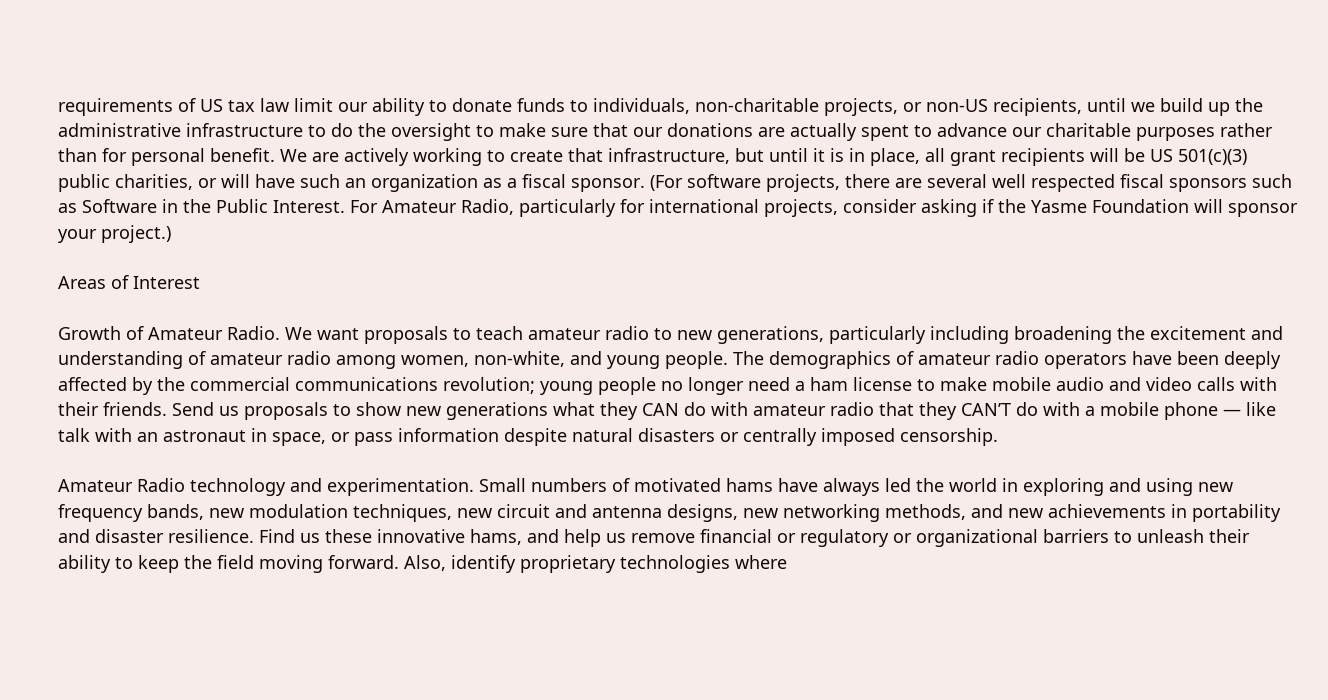requirements of US tax law limit our ability to donate funds to individuals, non-charitable projects, or non-US recipients, until we build up the administrative infrastructure to do the oversight to make sure that our donations are actually spent to advance our charitable purposes rather than for personal benefit. We are actively working to create that infrastructure, but until it is in place, all grant recipients will be US 501(c)(3) public charities, or will have such an organization as a fiscal sponsor. (For software projects, there are several well respected fiscal sponsors such as Software in the Public Interest. For Amateur Radio, particularly for international projects, consider asking if the Yasme Foundation will sponsor your project.)

Areas of Interest

Growth of Amateur Radio. We want proposals to teach amateur radio to new generations, particularly including broadening the excitement and understanding of amateur radio among women, non-white, and young people. The demographics of amateur radio operators have been deeply affected by the commercial communications revolution; young people no longer need a ham license to make mobile audio and video calls with their friends. Send us proposals to show new generations what they CAN do with amateur radio that they CAN’T do with a mobile phone — like talk with an astronaut in space, or pass information despite natural disasters or centrally imposed censorship.

Amateur Radio technology and experimentation. Small numbers of motivated hams have always led the world in exploring and using new frequency bands, new modulation techniques, new circuit and antenna designs, new networking methods, and new achievements in portability and disaster resilience. Find us these innovative hams, and help us remove financial or regulatory or organizational barriers to unleash their ability to keep the field moving forward. Also, identify proprietary technologies where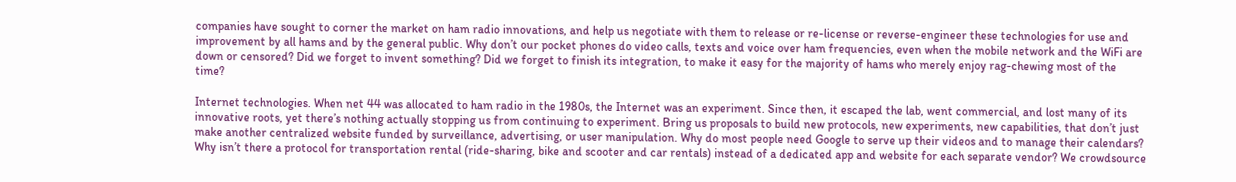companies have sought to corner the market on ham radio innovations, and help us negotiate with them to release or re-license or reverse-engineer these technologies for use and improvement by all hams and by the general public. Why don’t our pocket phones do video calls, texts and voice over ham frequencies, even when the mobile network and the WiFi are down or censored? Did we forget to invent something? Did we forget to finish its integration, to make it easy for the majority of hams who merely enjoy rag-chewing most of the time?

Internet technologies. When net 44 was allocated to ham radio in the 1980s, the Internet was an experiment. Since then, it escaped the lab, went commercial, and lost many of its innovative roots, yet there’s nothing actually stopping us from continuing to experiment. Bring us proposals to build new protocols, new experiments, new capabilities, that don’t just make another centralized website funded by surveillance, advertising, or user manipulation. Why do most people need Google to serve up their videos and to manage their calendars? Why isn’t there a protocol for transportation rental (ride-sharing, bike and scooter and car rentals) instead of a dedicated app and website for each separate vendor? We crowdsource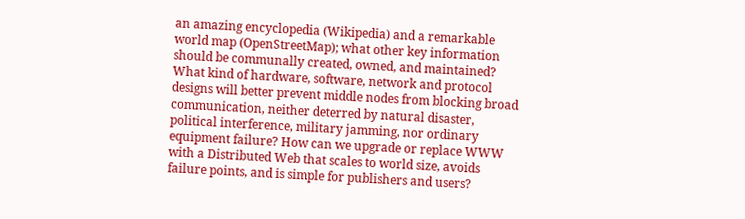an amazing encyclopedia (Wikipedia) and a remarkable world map (OpenStreetMap); what other key information should be communally created, owned, and maintained? What kind of hardware, software, network and protocol designs will better prevent middle nodes from blocking broad communication, neither deterred by natural disaster, political interference, military jamming, nor ordinary equipment failure? How can we upgrade or replace WWW with a Distributed Web that scales to world size, avoids failure points, and is simple for publishers and users?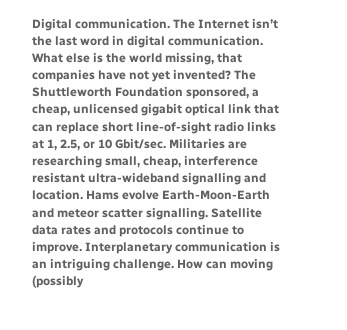Digital communication. The Internet isn’t the last word in digital communication. What else is the world missing, that companies have not yet invented? The Shuttleworth Foundation sponsored, a cheap, unlicensed gigabit optical link that can replace short line-of-sight radio links at 1, 2.5, or 10 Gbit/sec. Militaries are researching small, cheap, interference resistant ultra-wideband signalling and location. Hams evolve Earth-Moon-Earth and meteor scatter signalling. Satellite data rates and protocols continue to improve. Interplanetary communication is an intriguing challenge. How can moving (possibly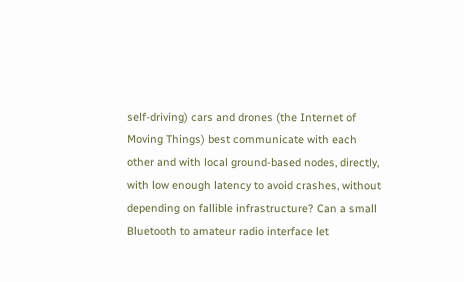self-driving) cars and drones (the Internet of Moving Things) best communicate with each other and with local ground-based nodes, directly, with low enough latency to avoid crashes, without depending on fallible infrastructure? Can a small Bluetooth to amateur radio interface let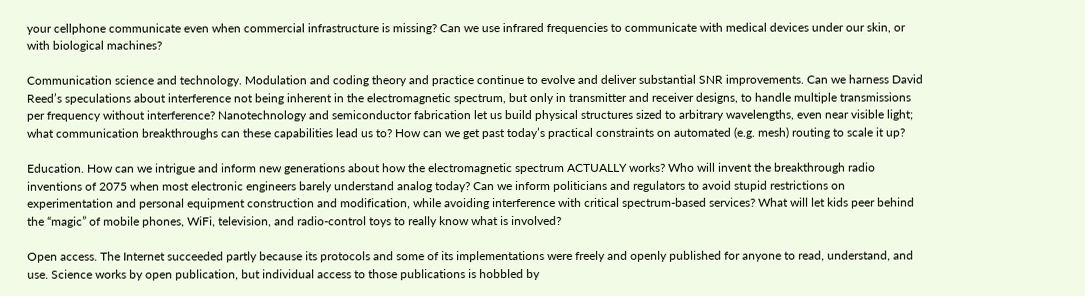your cellphone communicate even when commercial infrastructure is missing? Can we use infrared frequencies to communicate with medical devices under our skin, or with biological machines?

Communication science and technology. Modulation and coding theory and practice continue to evolve and deliver substantial SNR improvements. Can we harness David Reed’s speculations about interference not being inherent in the electromagnetic spectrum, but only in transmitter and receiver designs, to handle multiple transmissions per frequency without interference? Nanotechnology and semiconductor fabrication let us build physical structures sized to arbitrary wavelengths, even near visible light; what communication breakthroughs can these capabilities lead us to? How can we get past today’s practical constraints on automated (e.g. mesh) routing to scale it up?

Education. How can we intrigue and inform new generations about how the electromagnetic spectrum ACTUALLY works? Who will invent the breakthrough radio inventions of 2075 when most electronic engineers barely understand analog today? Can we inform politicians and regulators to avoid stupid restrictions on experimentation and personal equipment construction and modification, while avoiding interference with critical spectrum-based services? What will let kids peer behind the “magic” of mobile phones, WiFi, television, and radio-control toys to really know what is involved?

Open access. The Internet succeeded partly because its protocols and some of its implementations were freely and openly published for anyone to read, understand, and use. Science works by open publication, but individual access to those publications is hobbled by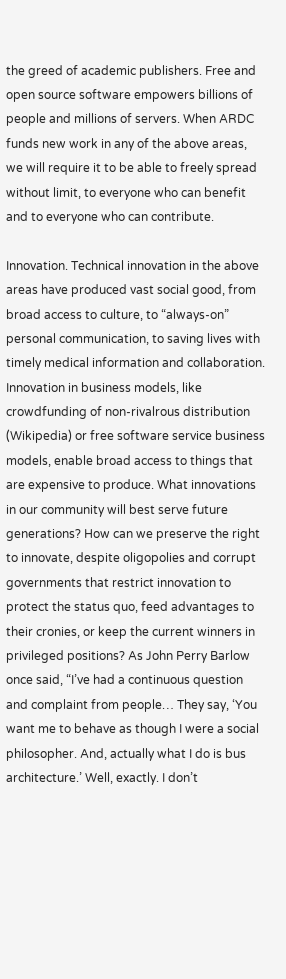the greed of academic publishers. Free and open source software empowers billions of people and millions of servers. When ARDC funds new work in any of the above areas, we will require it to be able to freely spread without limit, to everyone who can benefit and to everyone who can contribute.

Innovation. Technical innovation in the above areas have produced vast social good, from broad access to culture, to “always-on” personal communication, to saving lives with timely medical information and collaboration. Innovation in business models, like crowdfunding of non-rivalrous distribution (Wikipedia) or free software service business models, enable broad access to things that are expensive to produce. What innovations in our community will best serve future generations? How can we preserve the right to innovate, despite oligopolies and corrupt governments that restrict innovation to protect the status quo, feed advantages to their cronies, or keep the current winners in privileged positions? As John Perry Barlow once said, “I’ve had a continuous question and complaint from people… They say, ‘You want me to behave as though I were a social philosopher. And, actually what I do is bus architecture.’ Well, exactly. I don’t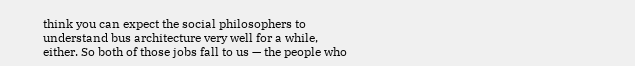think you can expect the social philosophers to understand bus architecture very well for a while, either. So both of those jobs fall to us — the people who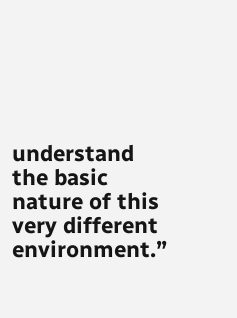understand the basic nature of this very different environment.”